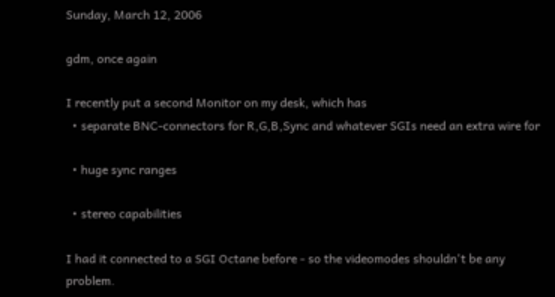Sunday, March 12, 2006

gdm, once again

I recently put a second Monitor on my desk, which has
  • separate BNC-connectors for R,G,B,Sync and whatever SGIs need an extra wire for

  • huge sync ranges

  • stereo capabilities

I had it connected to a SGI Octane before - so the videomodes shouldn't be any problem.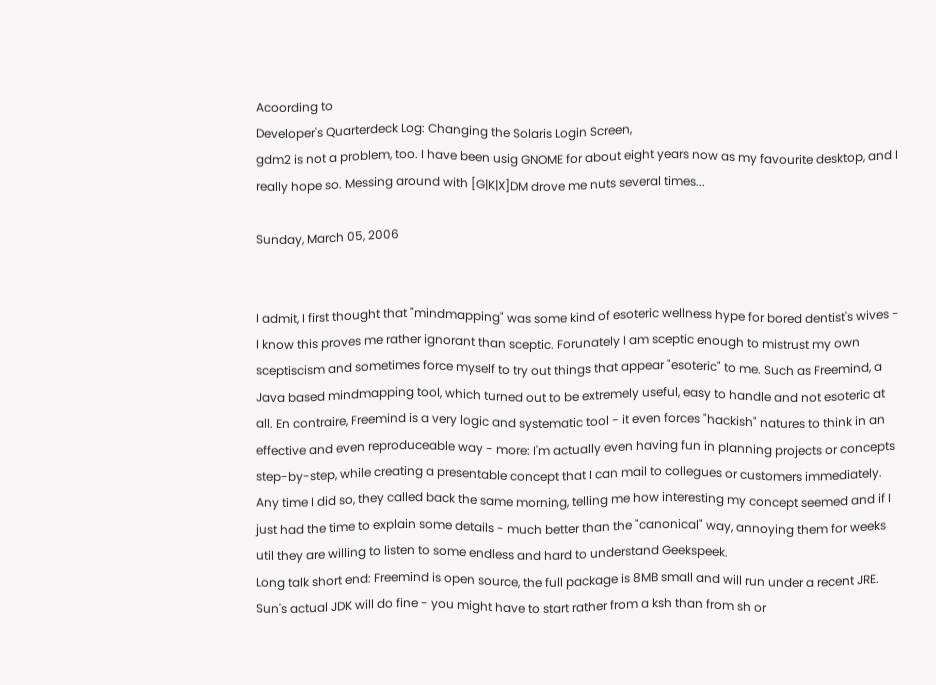Acoording to
Developer's Quarterdeck Log: Changing the Solaris Login Screen,
gdm2 is not a problem, too. I have been usig GNOME for about eight years now as my favourite desktop, and I really hope so. Messing around with [G|K|X]DM drove me nuts several times...

Sunday, March 05, 2006


I admit, I first thought that "mindmapping" was some kind of esoteric wellness hype for bored dentist's wives - I know this proves me rather ignorant than sceptic. Forunately I am sceptic enough to mistrust my own sceptiscism and sometimes force myself to try out things that appear "esoteric" to me. Such as Freemind, a Java based mindmapping tool, which turned out to be extremely useful, easy to handle and not esoteric at all. En contraire, Freemind is a very logic and systematic tool - it even forces "hackish" natures to think in an effective and even reproduceable way - more: I'm actually even having fun in planning projects or concepts step-by-step, while creating a presentable concept that I can mail to collegues or customers immediately. Any time I did so, they called back the same morning, telling me how interesting my concept seemed and if I just had the time to explain some details - much better than the "canonical" way, annoying them for weeks util they are willing to listen to some endless and hard to understand Geekspeek.
Long talk short end: Freemind is open source, the full package is 8MB small and will run under a recent JRE. Sun's actual JDK will do fine - you might have to start rather from a ksh than from sh or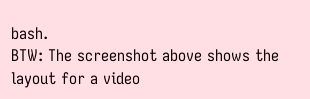bash.
BTW: The screenshot above shows the layout for a video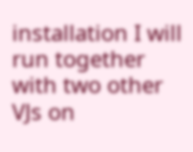installation I will run together with two other VJs on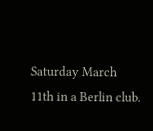Saturday March 11th in a Berlin club.